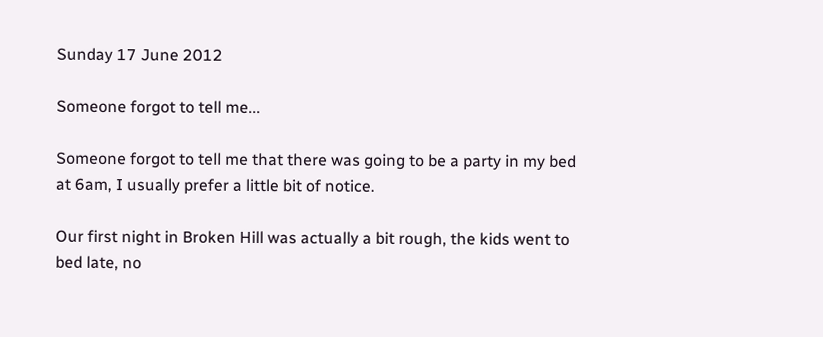Sunday 17 June 2012

Someone forgot to tell me...

Someone forgot to tell me that there was going to be a party in my bed at 6am, I usually prefer a little bit of notice.

Our first night in Broken Hill was actually a bit rough, the kids went to bed late, no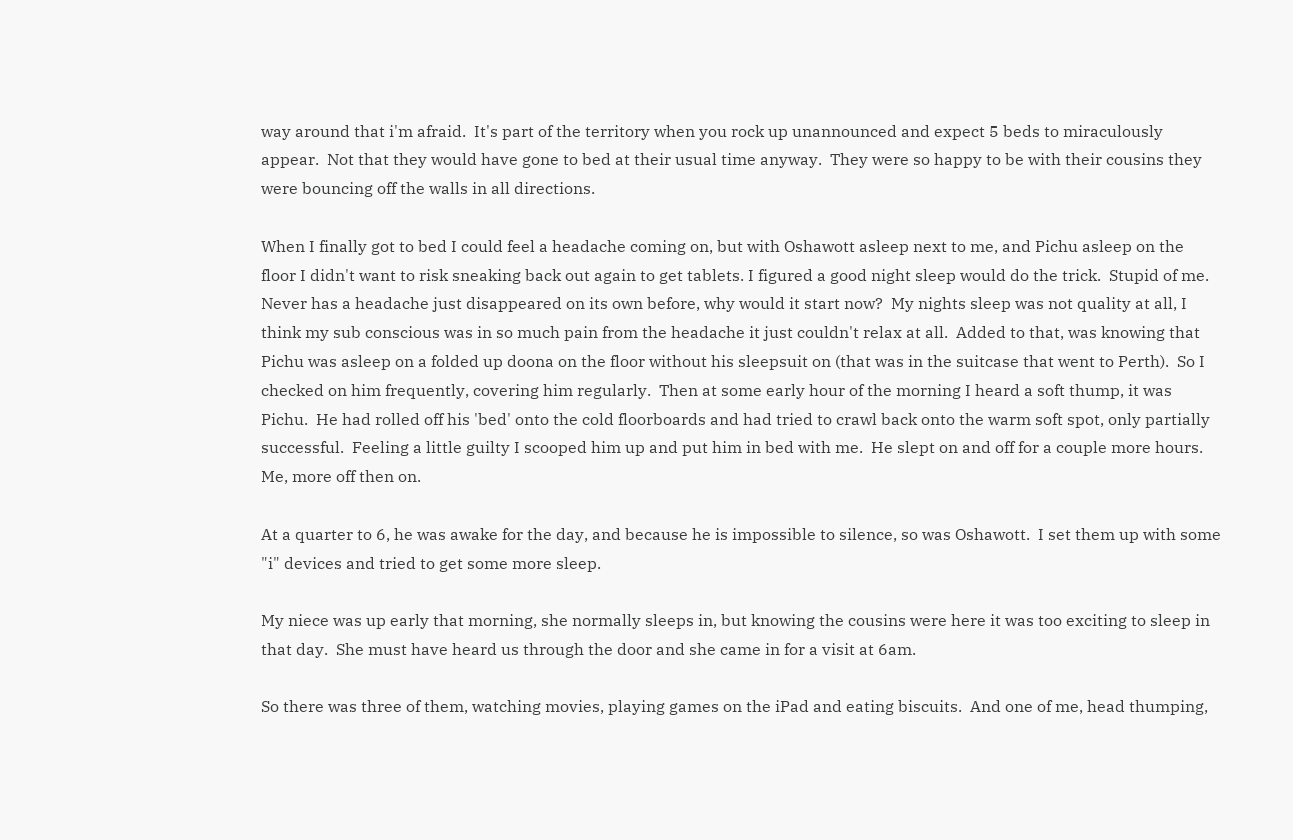way around that i'm afraid.  It's part of the territory when you rock up unannounced and expect 5 beds to miraculously appear.  Not that they would have gone to bed at their usual time anyway.  They were so happy to be with their cousins they were bouncing off the walls in all directions.

When I finally got to bed I could feel a headache coming on, but with Oshawott asleep next to me, and Pichu asleep on the floor I didn't want to risk sneaking back out again to get tablets. I figured a good night sleep would do the trick.  Stupid of me.  Never has a headache just disappeared on its own before, why would it start now?  My nights sleep was not quality at all, I think my sub conscious was in so much pain from the headache it just couldn't relax at all.  Added to that, was knowing that Pichu was asleep on a folded up doona on the floor without his sleepsuit on (that was in the suitcase that went to Perth).  So I checked on him frequently, covering him regularly.  Then at some early hour of the morning I heard a soft thump, it was Pichu.  He had rolled off his 'bed' onto the cold floorboards and had tried to crawl back onto the warm soft spot, only partially successful.  Feeling a little guilty I scooped him up and put him in bed with me.  He slept on and off for a couple more hours.  Me, more off then on.

At a quarter to 6, he was awake for the day, and because he is impossible to silence, so was Oshawott.  I set them up with some "i" devices and tried to get some more sleep.

My niece was up early that morning, she normally sleeps in, but knowing the cousins were here it was too exciting to sleep in that day.  She must have heard us through the door and she came in for a visit at 6am.

So there was three of them, watching movies, playing games on the iPad and eating biscuits.  And one of me, head thumping,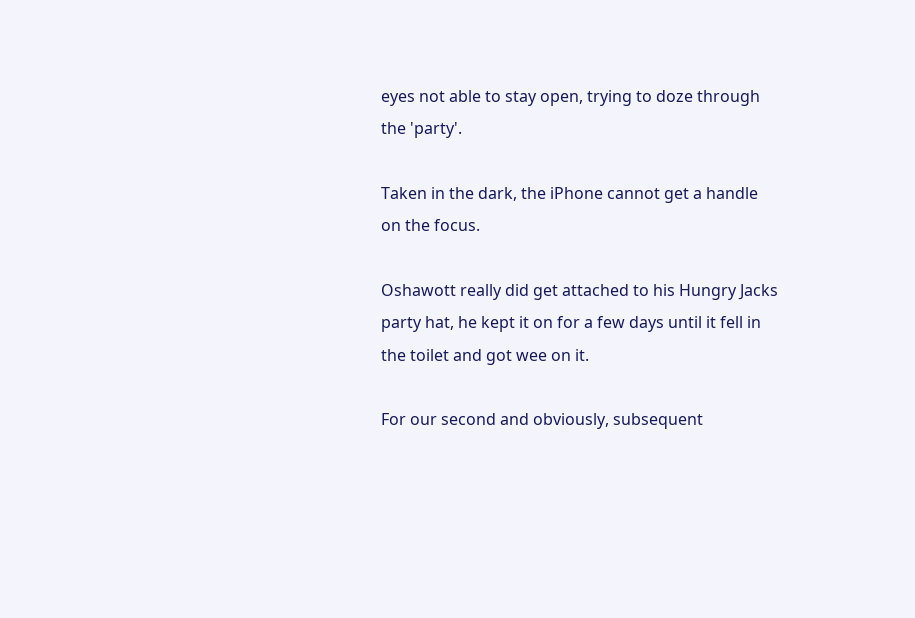eyes not able to stay open, trying to doze through the 'party'.

Taken in the dark, the iPhone cannot get a handle on the focus.

Oshawott really did get attached to his Hungry Jacks party hat, he kept it on for a few days until it fell in the toilet and got wee on it.

For our second and obviously, subsequent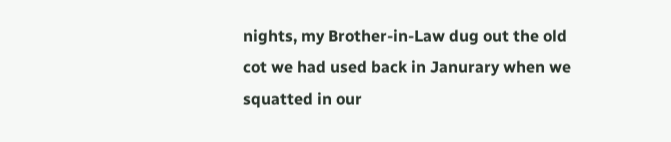nights, my Brother-in-Law dug out the old cot we had used back in Janurary when we squatted in our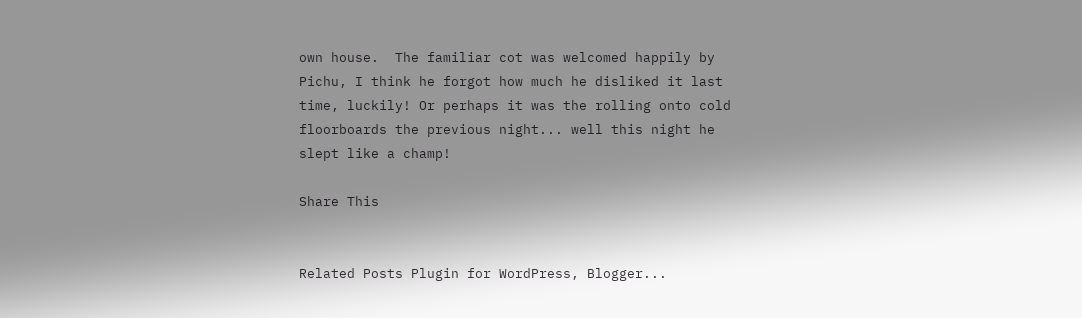own house.  The familiar cot was welcomed happily by Pichu, I think he forgot how much he disliked it last time, luckily! Or perhaps it was the rolling onto cold floorboards the previous night... well this night he slept like a champ!

Share This


Related Posts Plugin for WordPress, Blogger...